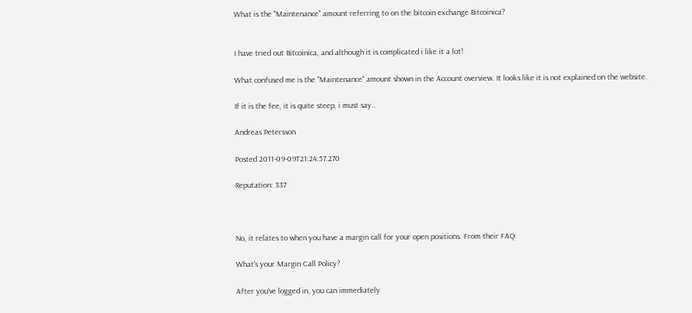What is the "Maintenance" amount referring to on the bitcoin exchange Bitcoinica?


I have tried out Bitcoinica, and although it is complicated i like it a lot!

What confused me is the "Maintenance" amount shown in the Account overview. It looks like it is not explained on the website.

If it is the fee, it is quite steep, i must say..

Andreas Petersson

Posted 2011-09-09T21:24:57.270

Reputation: 337



No, it relates to when you have a margin call for your open positions. From their FAQ:

What's your Margin Call Policy?

After you've logged in, you can immediately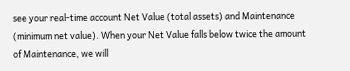see your real-time account Net Value (total assets) and Maintenance (minimum net value). When your Net Value falls below twice the amount of Maintenance, we will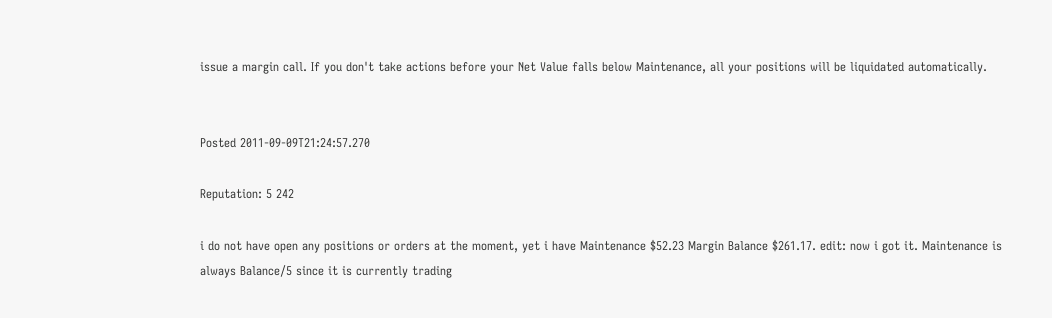issue a margin call. If you don't take actions before your Net Value falls below Maintenance, all your positions will be liquidated automatically.


Posted 2011-09-09T21:24:57.270

Reputation: 5 242

i do not have open any positions or orders at the moment, yet i have Maintenance $52.23 Margin Balance $261.17. edit: now i got it. Maintenance is always Balance/5 since it is currently trading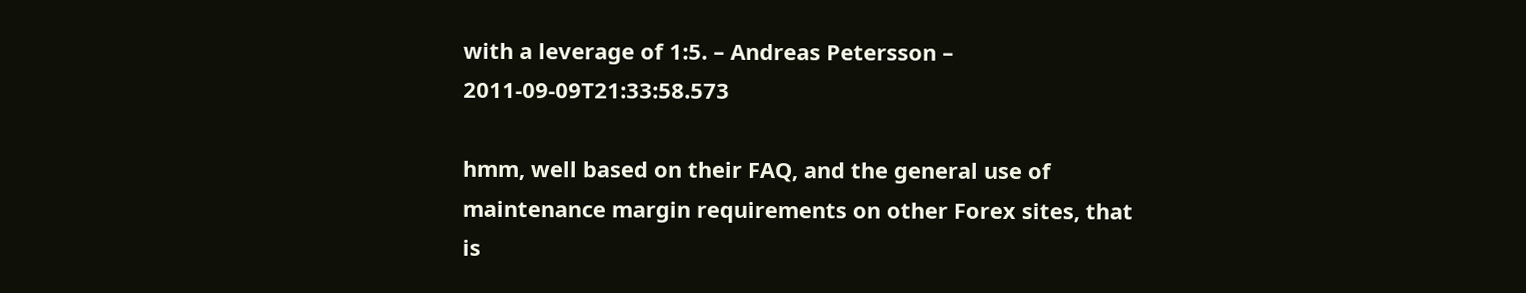with a leverage of 1:5. – Andreas Petersson – 2011-09-09T21:33:58.573

hmm, well based on their FAQ, and the general use of maintenance margin requirements on other Forex sites, that is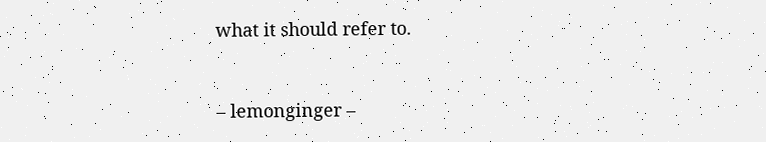what it should refer to.


– lemonginger –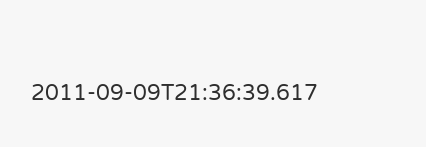2011-09-09T21:36:39.617